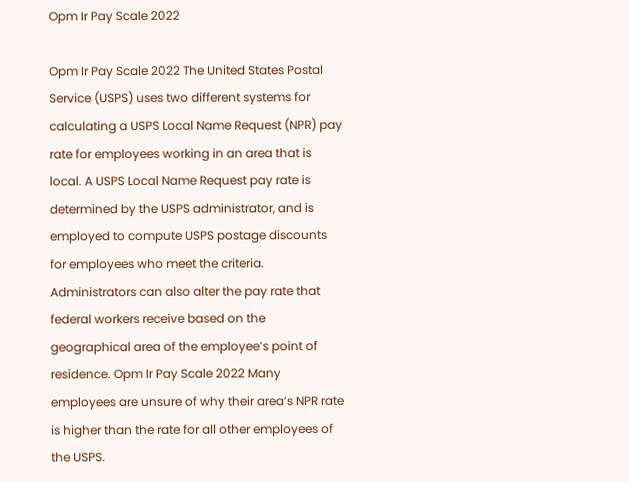Opm Ir Pay Scale 2022

Opm Ir Pay Scale 2022 The United States Postal Service (USPS) uses two different systems for calculating a USPS Local Name Request (NPR) pay rate for employees working in an area that is local. A USPS Local Name Request pay rate is determined by the USPS administrator, and is employed to compute USPS postage discounts for employees who meet the criteria. Administrators can also alter the pay rate that federal workers receive based on the geographical area of the employee’s point of residence. Opm Ir Pay Scale 2022 Many employees are unsure of why their area’s NPR rate is higher than the rate for all other employees of the USPS.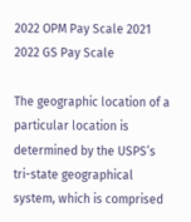2022 OPM Pay Scale 2021 2022 GS Pay Scale

The geographic location of a particular location is determined by the USPS’s tri-state geographical system, which is comprised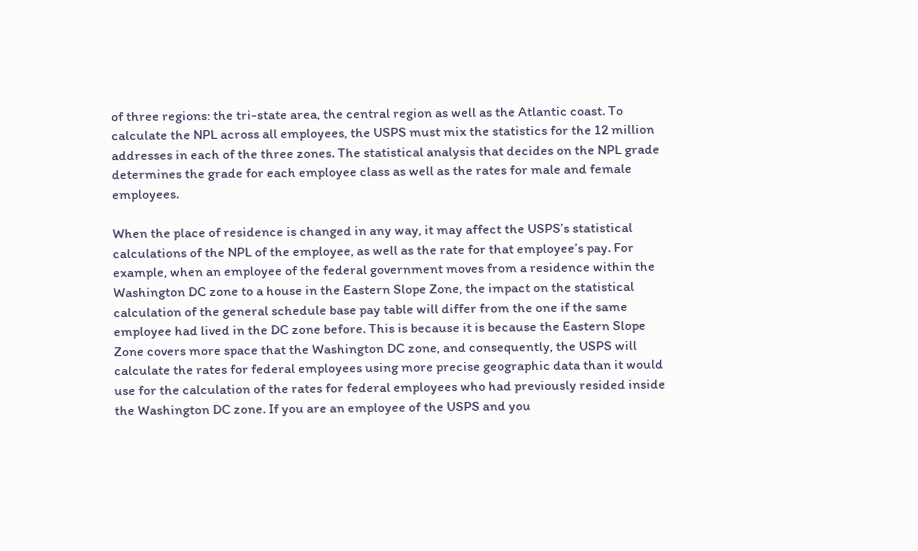of three regions: the tri-state area, the central region as well as the Atlantic coast. To calculate the NPL across all employees, the USPS must mix the statistics for the 12 million addresses in each of the three zones. The statistical analysis that decides on the NPL grade determines the grade for each employee class as well as the rates for male and female employees.

When the place of residence is changed in any way, it may affect the USPS’s statistical calculations of the NPL of the employee, as well as the rate for that employee’s pay. For example, when an employee of the federal government moves from a residence within the Washington DC zone to a house in the Eastern Slope Zone, the impact on the statistical calculation of the general schedule base pay table will differ from the one if the same employee had lived in the DC zone before. This is because it is because the Eastern Slope Zone covers more space that the Washington DC zone, and consequently, the USPS will calculate the rates for federal employees using more precise geographic data than it would use for the calculation of the rates for federal employees who had previously resided inside the Washington DC zone. If you are an employee of the USPS and you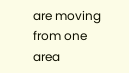are moving from one area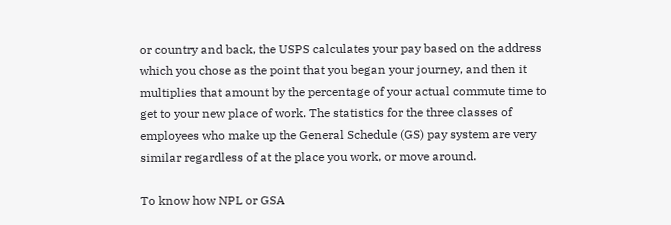or country and back, the USPS calculates your pay based on the address which you chose as the point that you began your journey, and then it multiplies that amount by the percentage of your actual commute time to get to your new place of work. The statistics for the three classes of employees who make up the General Schedule (GS) pay system are very similar regardless of at the place you work, or move around.

To know how NPL or GSA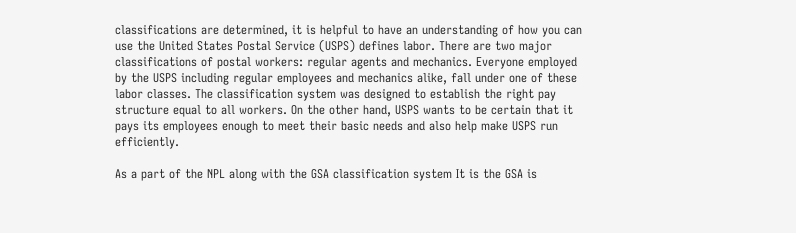classifications are determined, it is helpful to have an understanding of how you can use the United States Postal Service (USPS) defines labor. There are two major classifications of postal workers: regular agents and mechanics. Everyone employed by the USPS including regular employees and mechanics alike, fall under one of these labor classes. The classification system was designed to establish the right pay structure equal to all workers. On the other hand, USPS wants to be certain that it pays its employees enough to meet their basic needs and also help make USPS run efficiently.

As a part of the NPL along with the GSA classification system It is the GSA is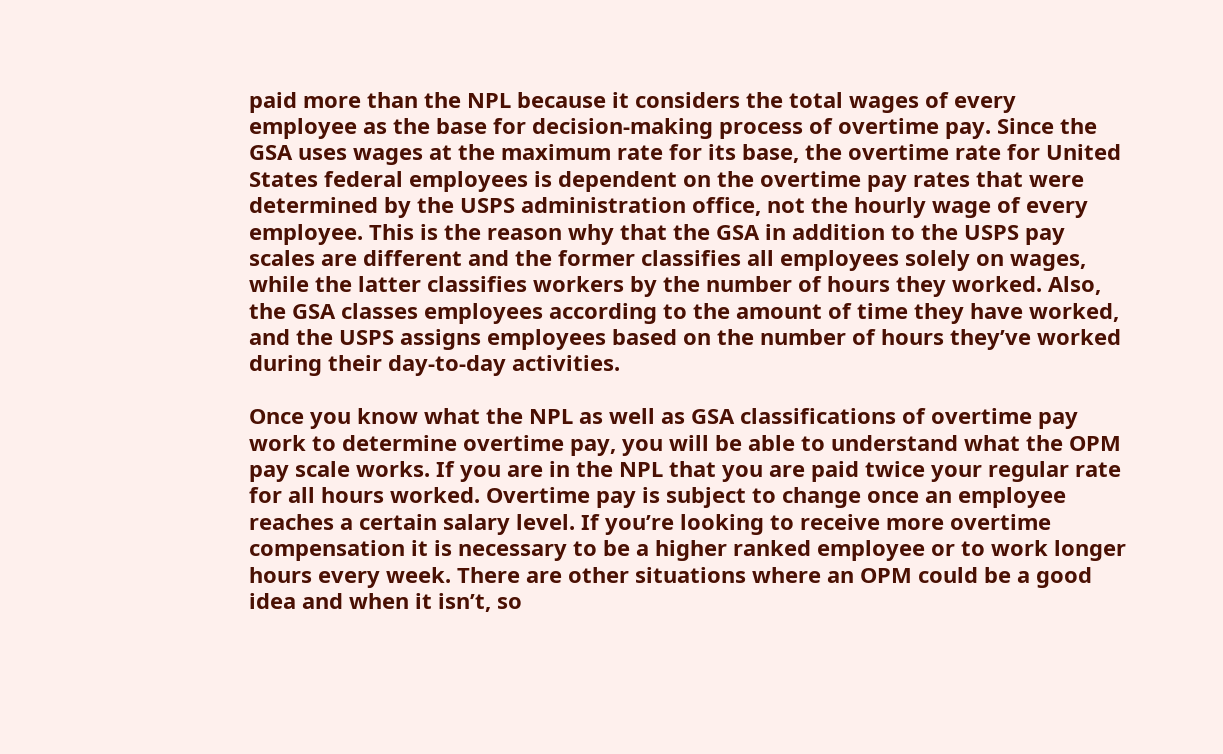paid more than the NPL because it considers the total wages of every employee as the base for decision-making process of overtime pay. Since the GSA uses wages at the maximum rate for its base, the overtime rate for United States federal employees is dependent on the overtime pay rates that were determined by the USPS administration office, not the hourly wage of every employee. This is the reason why that the GSA in addition to the USPS pay scales are different and the former classifies all employees solely on wages, while the latter classifies workers by the number of hours they worked. Also, the GSA classes employees according to the amount of time they have worked, and the USPS assigns employees based on the number of hours they’ve worked during their day-to-day activities.

Once you know what the NPL as well as GSA classifications of overtime pay work to determine overtime pay, you will be able to understand what the OPM pay scale works. If you are in the NPL that you are paid twice your regular rate for all hours worked. Overtime pay is subject to change once an employee reaches a certain salary level. If you’re looking to receive more overtime compensation it is necessary to be a higher ranked employee or to work longer hours every week. There are other situations where an OPM could be a good idea and when it isn’t, so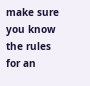make sure you know the rules for an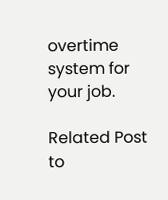overtime system for your job.

Related Post to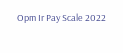Opm Ir Pay Scale 2022